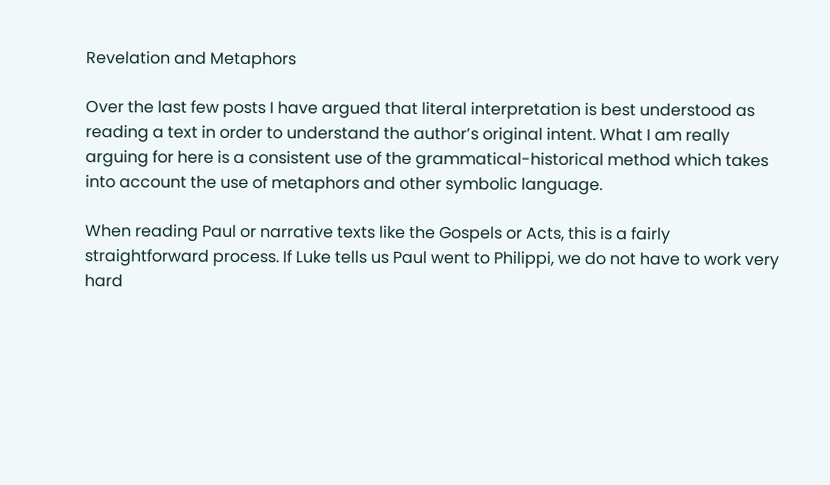Revelation and Metaphors

Over the last few posts I have argued that literal interpretation is best understood as reading a text in order to understand the author’s original intent. What I am really arguing for here is a consistent use of the grammatical-historical method which takes into account the use of metaphors and other symbolic language.

When reading Paul or narrative texts like the Gospels or Acts, this is a fairly straightforward process. If Luke tells us Paul went to Philippi, we do not have to work very hard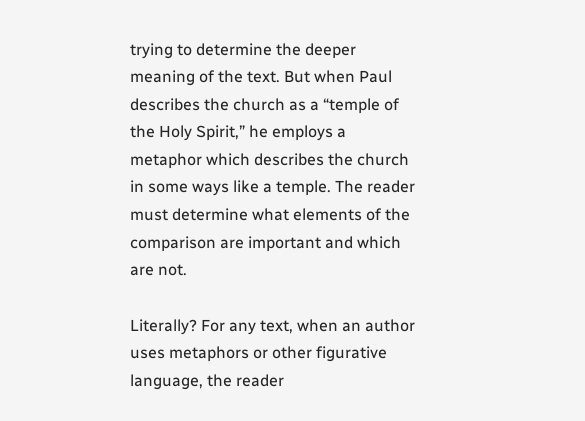trying to determine the deeper meaning of the text. But when Paul describes the church as a “temple of the Holy Spirit,” he employs a metaphor which describes the church in some ways like a temple. The reader must determine what elements of the comparison are important and which are not.

Literally? For any text, when an author uses metaphors or other figurative language, the reader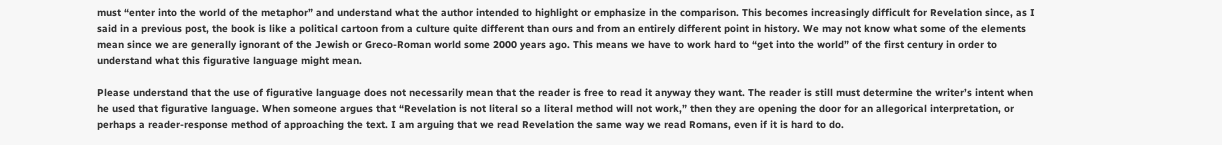must “enter into the world of the metaphor” and understand what the author intended to highlight or emphasize in the comparison. This becomes increasingly difficult for Revelation since, as I said in a previous post, the book is like a political cartoon from a culture quite different than ours and from an entirely different point in history. We may not know what some of the elements mean since we are generally ignorant of the Jewish or Greco-Roman world some 2000 years ago. This means we have to work hard to “get into the world” of the first century in order to understand what this figurative language might mean.

Please understand that the use of figurative language does not necessarily mean that the reader is free to read it anyway they want. The reader is still must determine the writer’s intent when he used that figurative language. When someone argues that “Revelation is not literal so a literal method will not work,” then they are opening the door for an allegorical interpretation, or perhaps a reader-response method of approaching the text. I am arguing that we read Revelation the same way we read Romans, even if it is hard to do.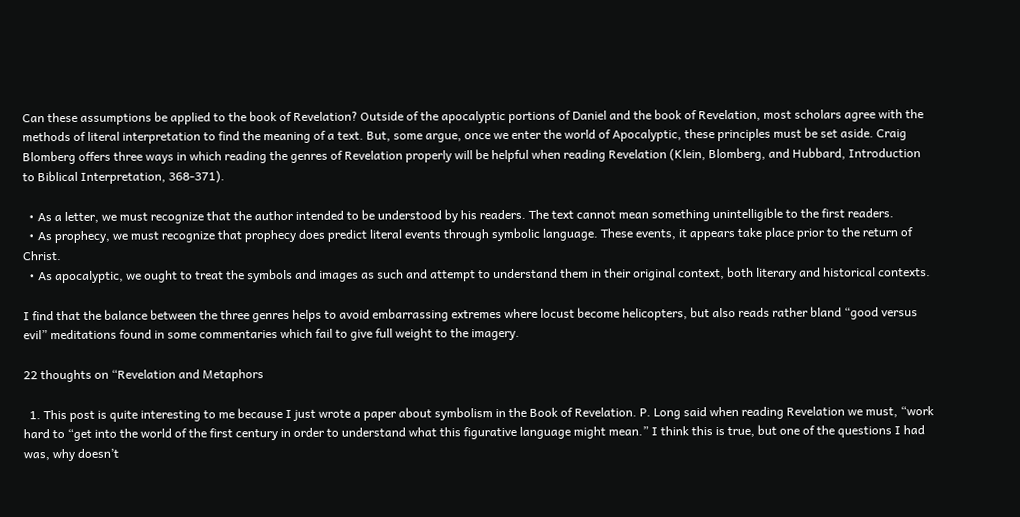Can these assumptions be applied to the book of Revelation? Outside of the apocalyptic portions of Daniel and the book of Revelation, most scholars agree with the methods of literal interpretation to find the meaning of a text. But, some argue, once we enter the world of Apocalyptic, these principles must be set aside. Craig Blomberg offers three ways in which reading the genres of Revelation properly will be helpful when reading Revelation (Klein, Blomberg, and Hubbard, Introduction to Biblical Interpretation, 368-371).

  • As a letter, we must recognize that the author intended to be understood by his readers. The text cannot mean something unintelligible to the first readers.
  • As prophecy, we must recognize that prophecy does predict literal events through symbolic language. These events, it appears take place prior to the return of Christ.
  • As apocalyptic, we ought to treat the symbols and images as such and attempt to understand them in their original context, both literary and historical contexts.

I find that the balance between the three genres helps to avoid embarrassing extremes where locust become helicopters, but also reads rather bland “good versus evil” meditations found in some commentaries which fail to give full weight to the imagery.

22 thoughts on “Revelation and Metaphors

  1. This post is quite interesting to me because I just wrote a paper about symbolism in the Book of Revelation. P. Long said when reading Revelation we must, “work hard to “get into the world of the first century in order to understand what this figurative language might mean.” I think this is true, but one of the questions I had was, why doesn’t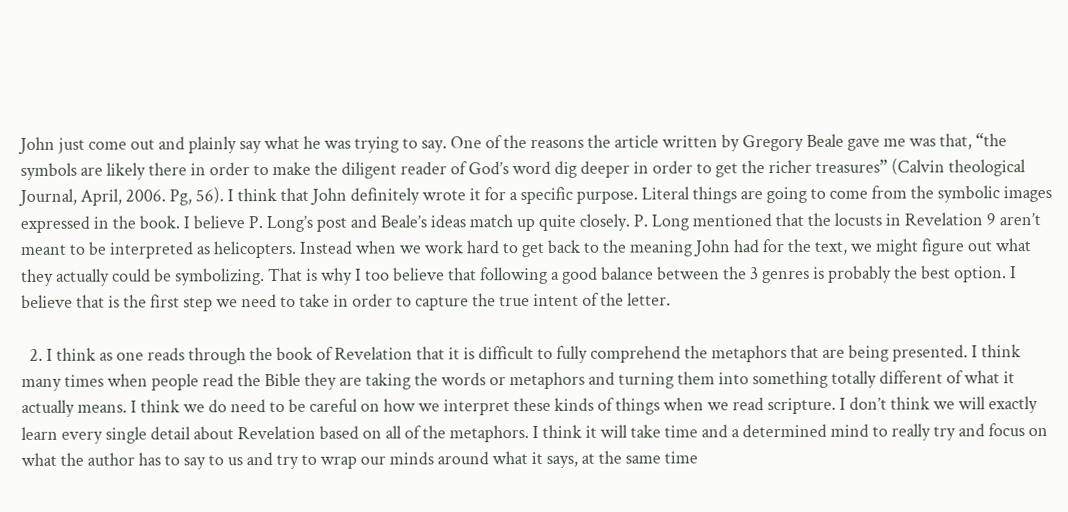John just come out and plainly say what he was trying to say. One of the reasons the article written by Gregory Beale gave me was that, “the symbols are likely there in order to make the diligent reader of God’s word dig deeper in order to get the richer treasures” (Calvin theological Journal, April, 2006. Pg, 56). I think that John definitely wrote it for a specific purpose. Literal things are going to come from the symbolic images expressed in the book. I believe P. Long’s post and Beale’s ideas match up quite closely. P. Long mentioned that the locusts in Revelation 9 aren’t meant to be interpreted as helicopters. Instead when we work hard to get back to the meaning John had for the text, we might figure out what they actually could be symbolizing. That is why I too believe that following a good balance between the 3 genres is probably the best option. I believe that is the first step we need to take in order to capture the true intent of the letter.

  2. I think as one reads through the book of Revelation that it is difficult to fully comprehend the metaphors that are being presented. I think many times when people read the Bible they are taking the words or metaphors and turning them into something totally different of what it actually means. I think we do need to be careful on how we interpret these kinds of things when we read scripture. I don’t think we will exactly learn every single detail about Revelation based on all of the metaphors. I think it will take time and a determined mind to really try and focus on what the author has to say to us and try to wrap our minds around what it says, at the same time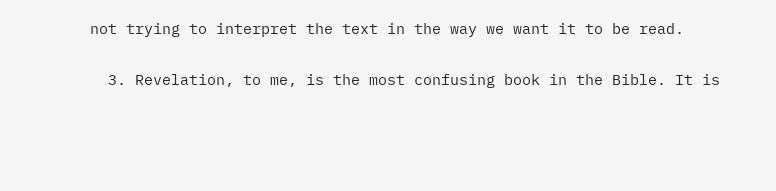not trying to interpret the text in the way we want it to be read.

  3. Revelation, to me, is the most confusing book in the Bible. It is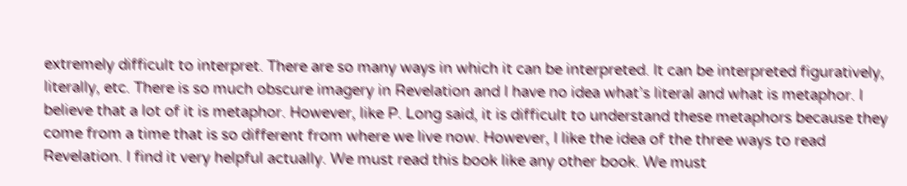extremely difficult to interpret. There are so many ways in which it can be interpreted. It can be interpreted figuratively, literally, etc. There is so much obscure imagery in Revelation and I have no idea what’s literal and what is metaphor. I believe that a lot of it is metaphor. However, like P. Long said, it is difficult to understand these metaphors because they come from a time that is so different from where we live now. However, I like the idea of the three ways to read Revelation. I find it very helpful actually. We must read this book like any other book. We must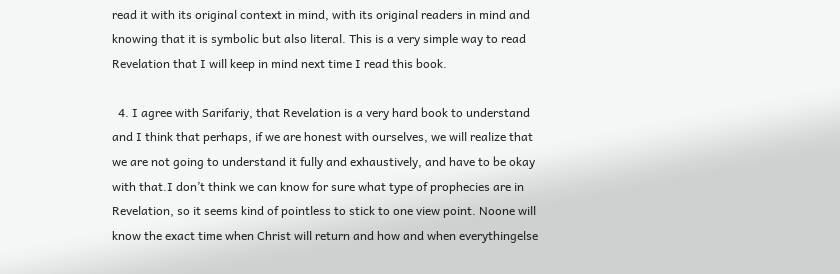read it with its original context in mind, with its original readers in mind and knowing that it is symbolic but also literal. This is a very simple way to read Revelation that I will keep in mind next time I read this book.

  4. I agree with Sarifariy, that Revelation is a very hard book to understand and I think that perhaps, if we are honest with ourselves, we will realize that we are not going to understand it fully and exhaustively, and have to be okay with that.I don’t think we can know for sure what type of prophecies are in Revelation, so it seems kind of pointless to stick to one view point. Noone will know the exact time when Christ will return and how and when everythingelse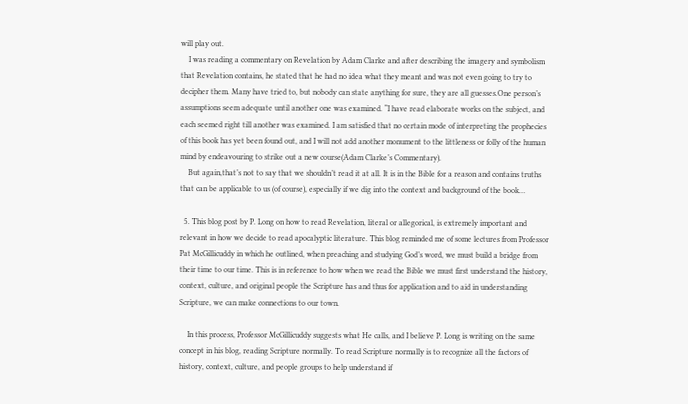will play out.
    I was reading a commentary on Revelation by Adam Clarke and after describing the imagery and symbolism that Revelation contains, he stated that he had no idea what they meant and was not even going to try to decipher them. Many have tried to, but nobody can state anything for sure, they are all guesses.One person’s assumptions seem adequate until another one was examined. “I have read elaborate works on the subject, and each seemed right till another was examined. I am satisfied that no certain mode of interpreting the prophecies of this book has yet been found out, and I will not add another monument to the littleness or folly of the human mind by endeavouring to strike out a new course(Adam Clarke’s Commentary).
    But again,that’s not to say that we shouldn’t read it at all. It is in the Bible for a reason and contains truths that can be applicable to us (of course), especially if we dig into the context and background of the book…

  5. This blog post by P. Long on how to read Revelation, literal or allegorical, is extremely important and relevant in how we decide to read apocalyptic literature. This blog reminded me of some lectures from Professor Pat McGillicuddy in which he outlined, when preaching and studying God’s word, we must build a bridge from their time to our time. This is in reference to how when we read the Bible we must first understand the history, context, culture, and original people the Scripture has and thus for application and to aid in understanding Scripture, we can make connections to our town.

    In this process, Professor McGillicuddy suggests what He calls, and I believe P. Long is writing on the same concept in his blog, reading Scripture normally. To read Scripture normally is to recognize all the factors of history, context, culture, and people groups to help understand if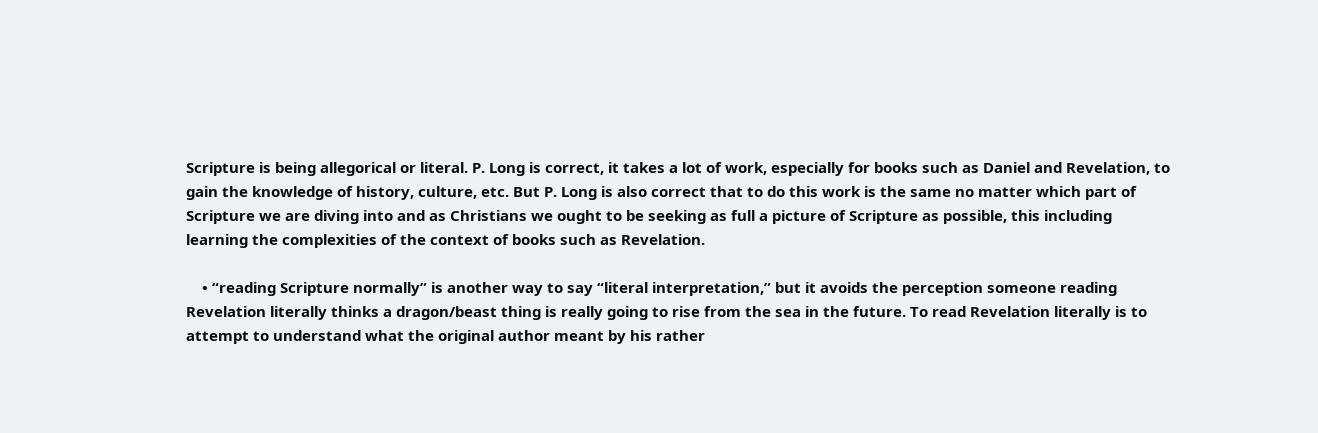Scripture is being allegorical or literal. P. Long is correct, it takes a lot of work, especially for books such as Daniel and Revelation, to gain the knowledge of history, culture, etc. But P. Long is also correct that to do this work is the same no matter which part of Scripture we are diving into and as Christians we ought to be seeking as full a picture of Scripture as possible, this including learning the complexities of the context of books such as Revelation.

    • “reading Scripture normally” is another way to say “literal interpretation,” but it avoids the perception someone reading Revelation literally thinks a dragon/beast thing is really going to rise from the sea in the future. To read Revelation literally is to attempt to understand what the original author meant by his rather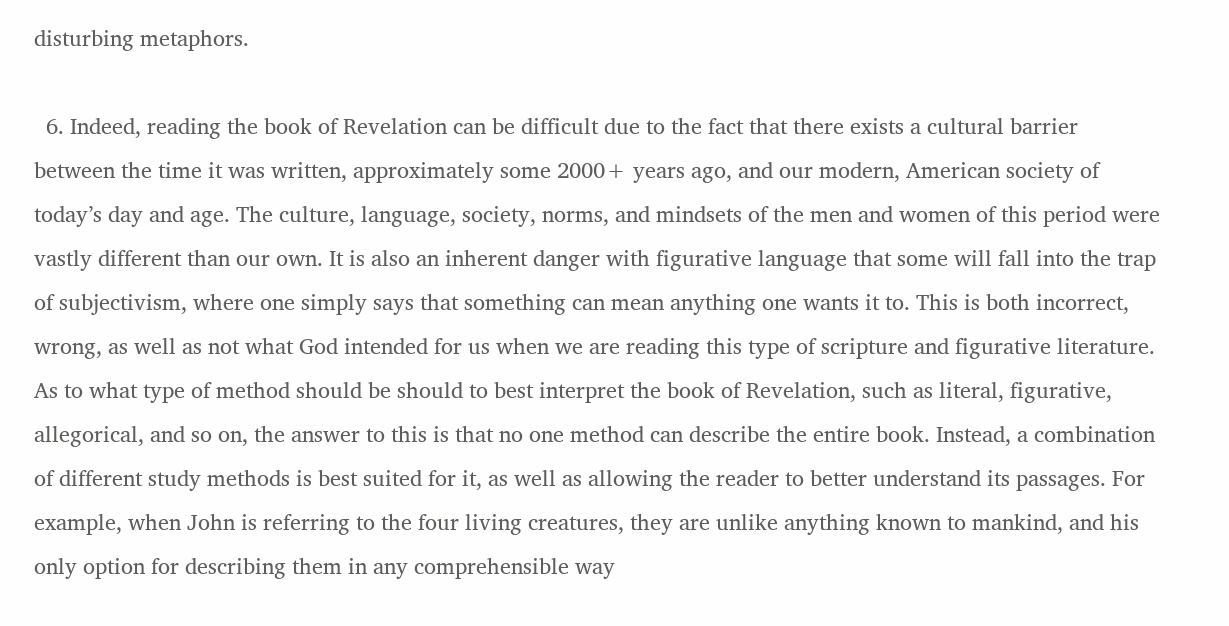disturbing metaphors.

  6. Indeed, reading the book of Revelation can be difficult due to the fact that there exists a cultural barrier between the time it was written, approximately some 2000+ years ago, and our modern, American society of today’s day and age. The culture, language, society, norms, and mindsets of the men and women of this period were vastly different than our own. It is also an inherent danger with figurative language that some will fall into the trap of subjectivism, where one simply says that something can mean anything one wants it to. This is both incorrect, wrong, as well as not what God intended for us when we are reading this type of scripture and figurative literature. As to what type of method should be should to best interpret the book of Revelation, such as literal, figurative, allegorical, and so on, the answer to this is that no one method can describe the entire book. Instead, a combination of different study methods is best suited for it, as well as allowing the reader to better understand its passages. For example, when John is referring to the four living creatures, they are unlike anything known to mankind, and his only option for describing them in any comprehensible way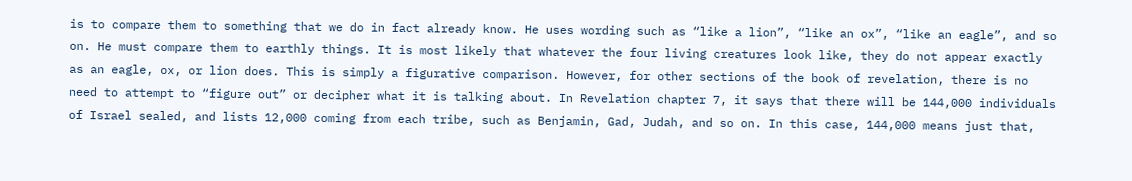is to compare them to something that we do in fact already know. He uses wording such as “like a lion”, “like an ox”, “like an eagle”, and so on. He must compare them to earthly things. It is most likely that whatever the four living creatures look like, they do not appear exactly as an eagle, ox, or lion does. This is simply a figurative comparison. However, for other sections of the book of revelation, there is no need to attempt to “figure out” or decipher what it is talking about. In Revelation chapter 7, it says that there will be 144,000 individuals of Israel sealed, and lists 12,000 coming from each tribe, such as Benjamin, Gad, Judah, and so on. In this case, 144,000 means just that,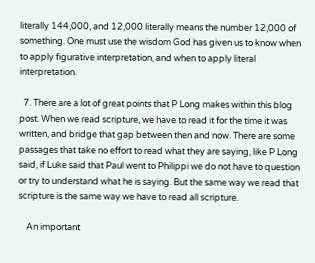literally 144,000, and 12,000 literally means the number 12,000 of something. One must use the wisdom God has given us to know when to apply figurative interpretation, and when to apply literal interpretation.

  7. There are a lot of great points that P Long makes within this blog post. When we read scripture, we have to read it for the time it was written, and bridge that gap between then and now. There are some passages that take no effort to read what they are saying, like P Long said, if Luke said that Paul went to Philippi we do not have to question or try to understand what he is saying. But the same way we read that scripture is the same way we have to read all scripture.

    An important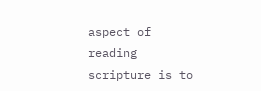aspect of reading scripture is to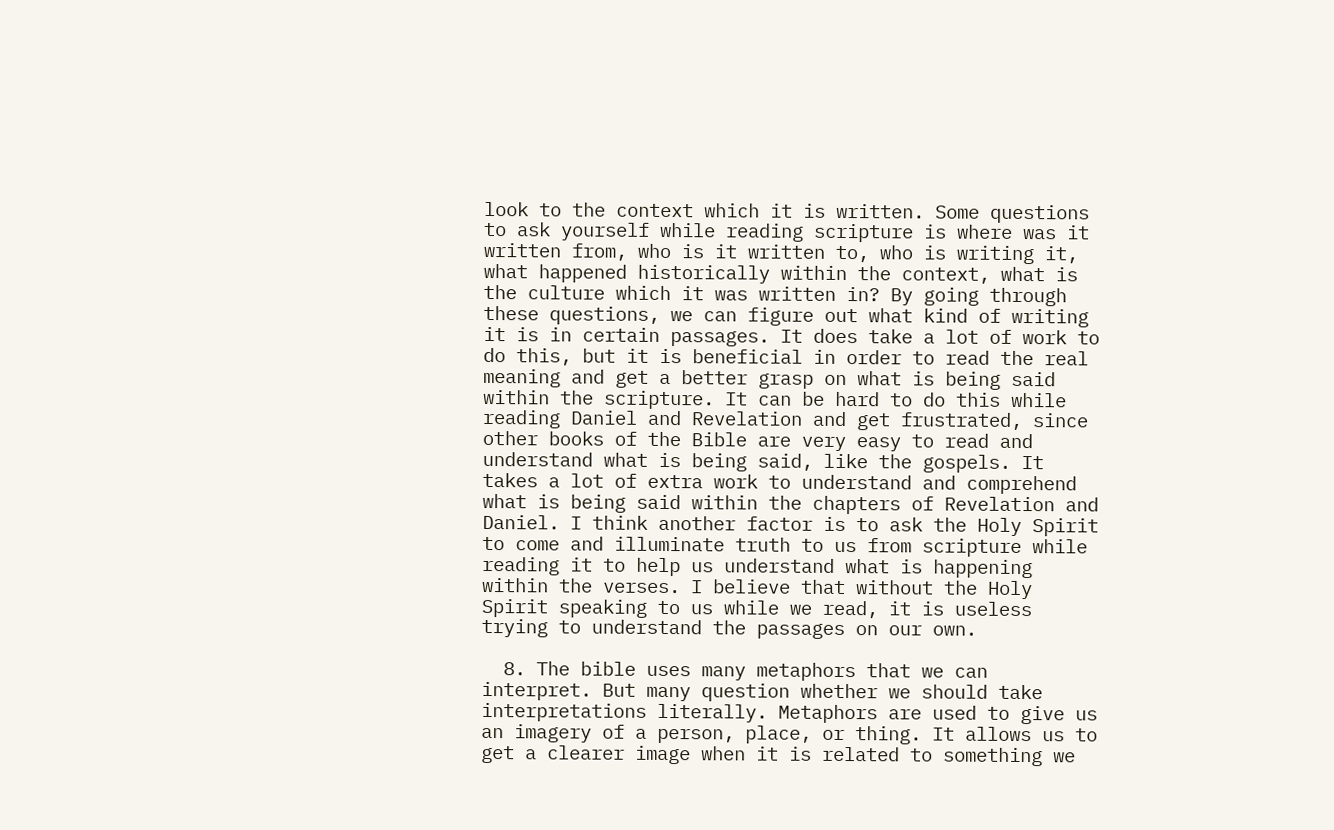look to the context which it is written. Some questions to ask yourself while reading scripture is where was it written from, who is it written to, who is writing it, what happened historically within the context, what is the culture which it was written in? By going through these questions, we can figure out what kind of writing it is in certain passages. It does take a lot of work to do this, but it is beneficial in order to read the real meaning and get a better grasp on what is being said within the scripture. It can be hard to do this while reading Daniel and Revelation and get frustrated, since other books of the Bible are very easy to read and understand what is being said, like the gospels. It takes a lot of extra work to understand and comprehend what is being said within the chapters of Revelation and Daniel. I think another factor is to ask the Holy Spirit to come and illuminate truth to us from scripture while reading it to help us understand what is happening within the verses. I believe that without the Holy Spirit speaking to us while we read, it is useless trying to understand the passages on our own.

  8. The bible uses many metaphors that we can interpret. But many question whether we should take interpretations literally. Metaphors are used to give us an imagery of a person, place, or thing. It allows us to get a clearer image when it is related to something we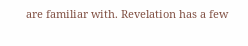are familiar with. Revelation has a few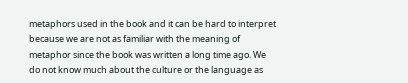metaphors used in the book and it can be hard to interpret because we are not as familiar with the meaning of metaphor since the book was written a long time ago. We do not know much about the culture or the language as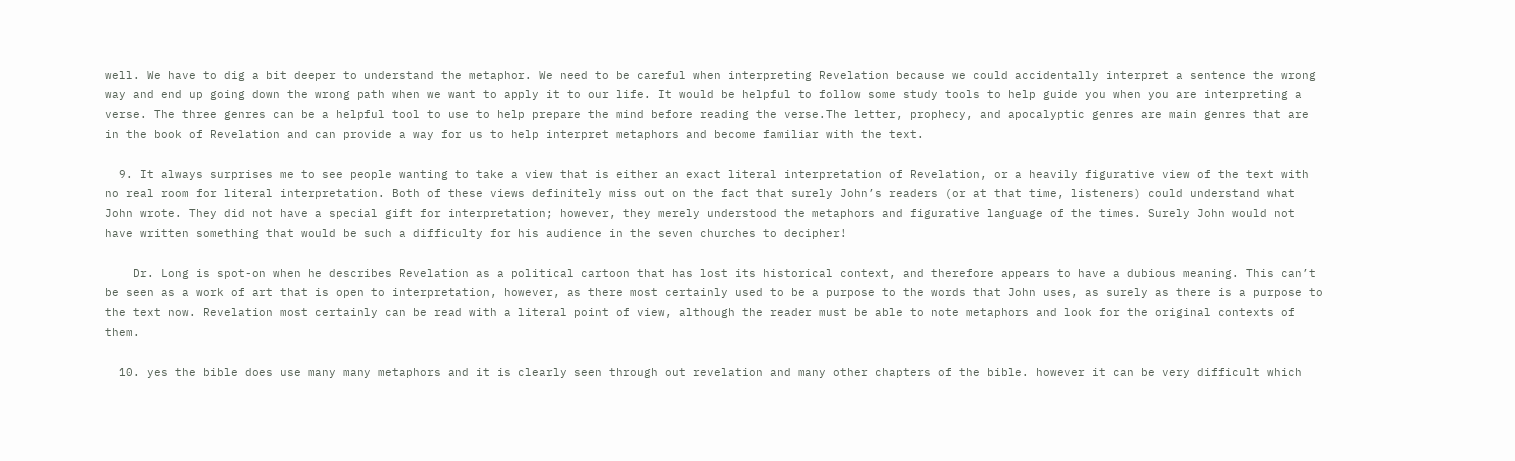well. We have to dig a bit deeper to understand the metaphor. We need to be careful when interpreting Revelation because we could accidentally interpret a sentence the wrong way and end up going down the wrong path when we want to apply it to our life. It would be helpful to follow some study tools to help guide you when you are interpreting a verse. The three genres can be a helpful tool to use to help prepare the mind before reading the verse.The letter, prophecy, and apocalyptic genres are main genres that are in the book of Revelation and can provide a way for us to help interpret metaphors and become familiar with the text.

  9. It always surprises me to see people wanting to take a view that is either an exact literal interpretation of Revelation, or a heavily figurative view of the text with no real room for literal interpretation. Both of these views definitely miss out on the fact that surely John’s readers (or at that time, listeners) could understand what John wrote. They did not have a special gift for interpretation; however, they merely understood the metaphors and figurative language of the times. Surely John would not have written something that would be such a difficulty for his audience in the seven churches to decipher!

    Dr. Long is spot-on when he describes Revelation as a political cartoon that has lost its historical context, and therefore appears to have a dubious meaning. This can’t be seen as a work of art that is open to interpretation, however, as there most certainly used to be a purpose to the words that John uses, as surely as there is a purpose to the text now. Revelation most certainly can be read with a literal point of view, although the reader must be able to note metaphors and look for the original contexts of them.

  10. yes the bible does use many many metaphors and it is clearly seen through out revelation and many other chapters of the bible. however it can be very difficult which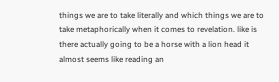things we are to take literally and which things we are to take metaphorically when it comes to revelation. like is there actually going to be a horse with a lion head it almost seems like reading an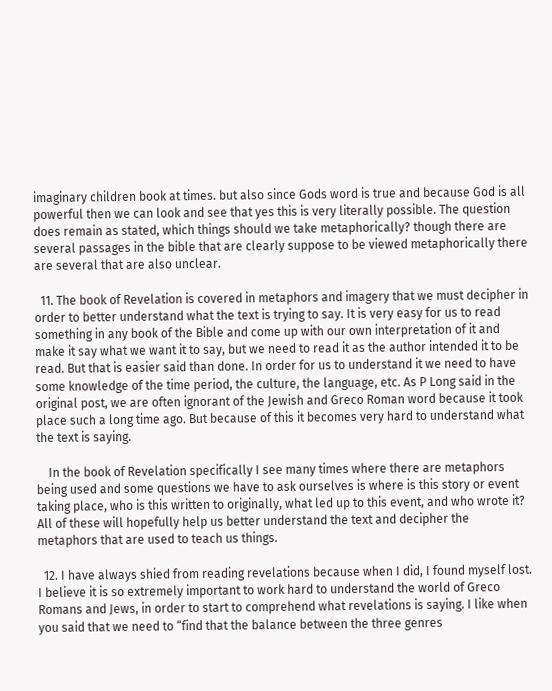imaginary children book at times. but also since Gods word is true and because God is all powerful then we can look and see that yes this is very literally possible. The question does remain as stated, which things should we take metaphorically? though there are several passages in the bible that are clearly suppose to be viewed metaphorically there are several that are also unclear.

  11. The book of Revelation is covered in metaphors and imagery that we must decipher in order to better understand what the text is trying to say. It is very easy for us to read something in any book of the Bible and come up with our own interpretation of it and make it say what we want it to say, but we need to read it as the author intended it to be read. But that is easier said than done. In order for us to understand it we need to have some knowledge of the time period, the culture, the language, etc. As P Long said in the original post, we are often ignorant of the Jewish and Greco Roman word because it took place such a long time ago. But because of this it becomes very hard to understand what the text is saying.

    In the book of Revelation specifically I see many times where there are metaphors being used and some questions we have to ask ourselves is where is this story or event taking place, who is this written to originally, what led up to this event, and who wrote it? All of these will hopefully help us better understand the text and decipher the metaphors that are used to teach us things.

  12. I have always shied from reading revelations because when I did, I found myself lost. I believe it is so extremely important to work hard to understand the world of Greco Romans and Jews, in order to start to comprehend what revelations is saying. I like when you said that we need to “find that the balance between the three genres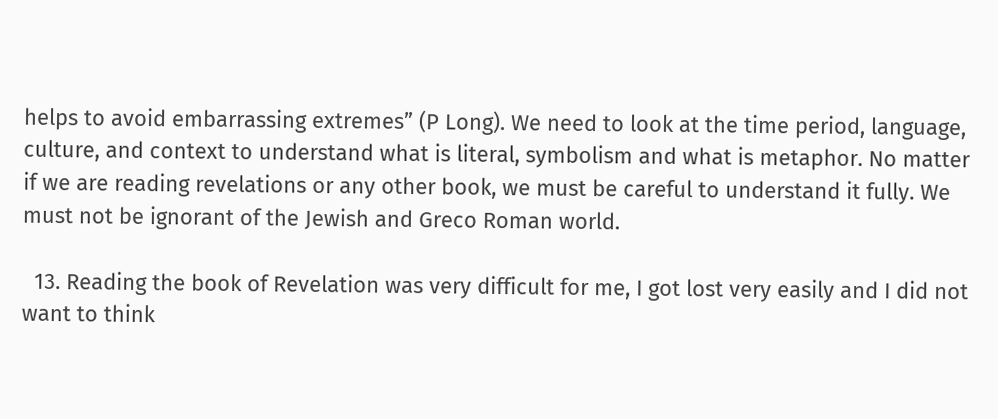helps to avoid embarrassing extremes” (P Long). We need to look at the time period, language, culture, and context to understand what is literal, symbolism and what is metaphor. No matter if we are reading revelations or any other book, we must be careful to understand it fully. We must not be ignorant of the Jewish and Greco Roman world.

  13. Reading the book of Revelation was very difficult for me, I got lost very easily and I did not want to think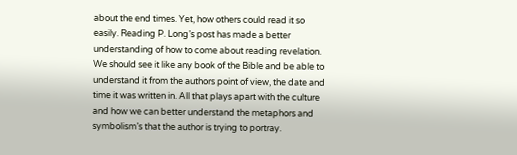about the end times. Yet, how others could read it so easily. Reading P. Long’s post has made a better understanding of how to come about reading revelation. We should see it like any book of the Bible and be able to understand it from the authors point of view, the date and time it was written in. All that plays apart with the culture and how we can better understand the metaphors and symbolism’s that the author is trying to portray.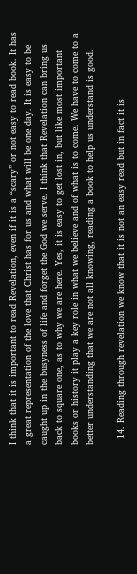I think that it is important to read Revelation, even if it is a “scary” or not easy to read book. It has a great representation of the love that Christ has for us and what will be one day. It is easy to be caught up in the busyness of life and forget the God we serve. I think that Revelation can bring us back to square one, as to why we are here. Yes, it is easy to get lost in, but like most important books or history it play a key role in what we believe and of what is to come. We have to come to a better understanding that we are not all knowing, reading a book to help us understand is good.

  14. Reading through revelation we know that it is not an easy read but in fact it is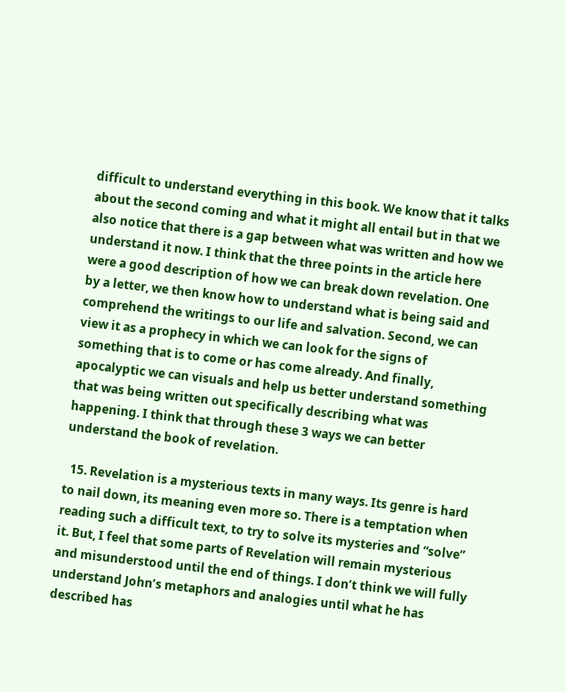difficult to understand everything in this book. We know that it talks about the second coming and what it might all entail but in that we also notice that there is a gap between what was written and how we understand it now. I think that the three points in the article here were a good description of how we can break down revelation. One by a letter, we then know how to understand what is being said and comprehend the writings to our life and salvation. Second, we can view it as a prophecy in which we can look for the signs of something that is to come or has come already. And finally, apocalyptic we can visuals and help us better understand something that was being written out specifically describing what was happening. I think that through these 3 ways we can better understand the book of revelation.

  15. Revelation is a mysterious texts in many ways. Its genre is hard to nail down, its meaning even more so. There is a temptation when reading such a difficult text, to try to solve its mysteries and “solve” it. But, I feel that some parts of Revelation will remain mysterious and misunderstood until the end of things. I don’t think we will fully understand John’s metaphors and analogies until what he has described has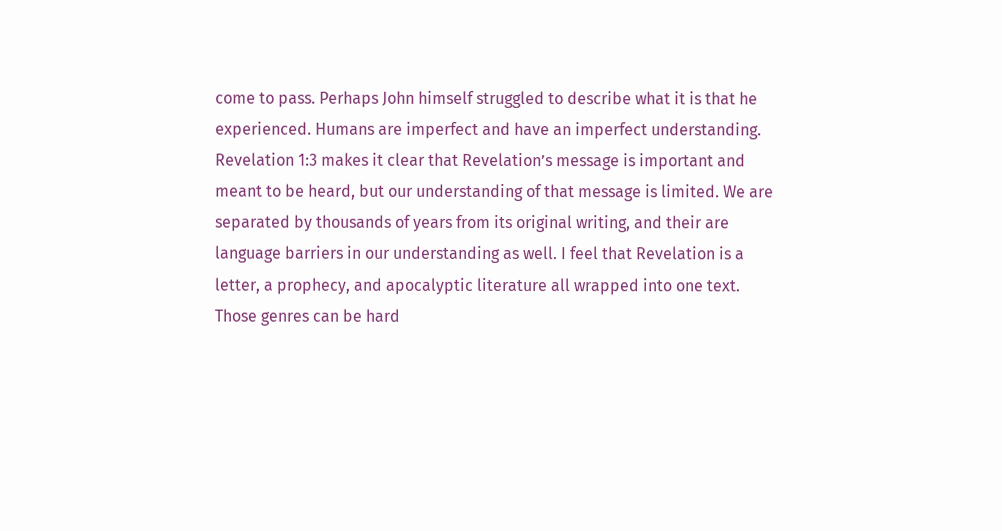come to pass. Perhaps John himself struggled to describe what it is that he experienced. Humans are imperfect and have an imperfect understanding. Revelation 1:3 makes it clear that Revelation’s message is important and meant to be heard, but our understanding of that message is limited. We are separated by thousands of years from its original writing, and their are language barriers in our understanding as well. I feel that Revelation is a letter, a prophecy, and apocalyptic literature all wrapped into one text. Those genres can be hard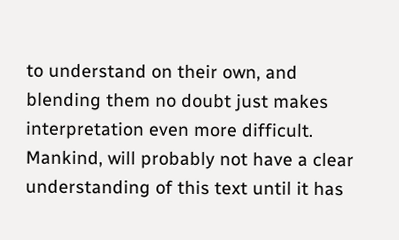to understand on their own, and blending them no doubt just makes interpretation even more difficult. Mankind, will probably not have a clear understanding of this text until it has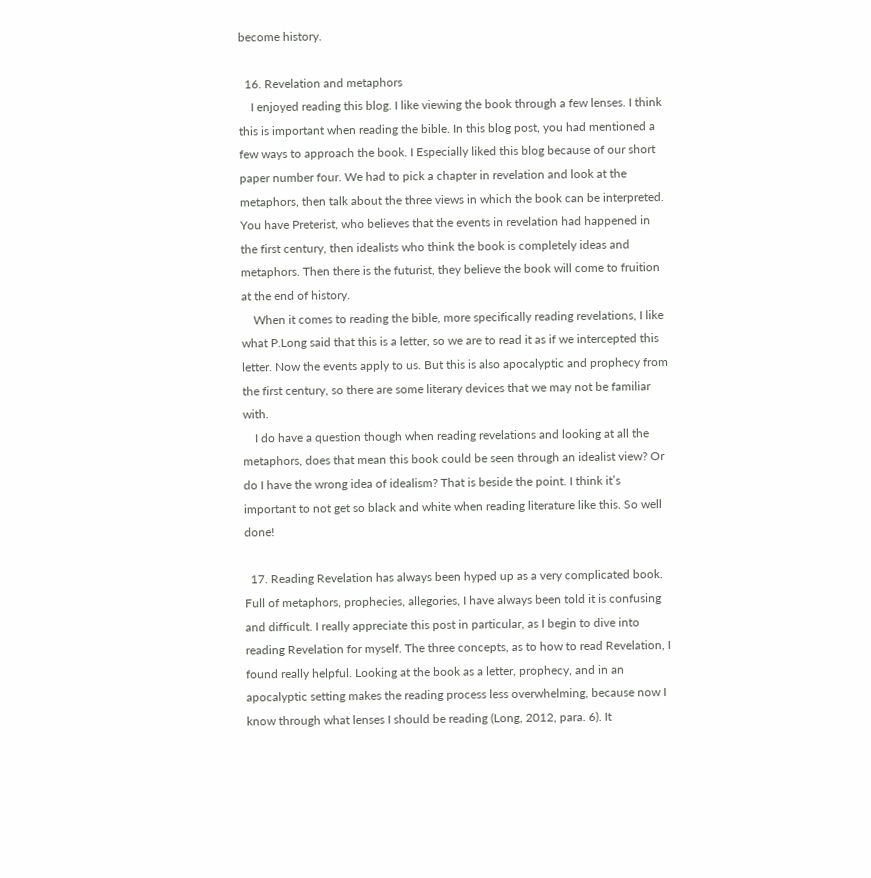become history.

  16. Revelation and metaphors
    I enjoyed reading this blog. I like viewing the book through a few lenses. I think this is important when reading the bible. In this blog post, you had mentioned a few ways to approach the book. I Especially liked this blog because of our short paper number four. We had to pick a chapter in revelation and look at the metaphors, then talk about the three views in which the book can be interpreted. You have Preterist, who believes that the events in revelation had happened in the first century, then idealists who think the book is completely ideas and metaphors. Then there is the futurist, they believe the book will come to fruition at the end of history.
    When it comes to reading the bible, more specifically reading revelations, I like what P.Long said that this is a letter, so we are to read it as if we intercepted this letter. Now the events apply to us. But this is also apocalyptic and prophecy from the first century, so there are some literary devices that we may not be familiar with.
    I do have a question though when reading revelations and looking at all the metaphors, does that mean this book could be seen through an idealist view? Or do I have the wrong idea of idealism? That is beside the point. I think it’s important to not get so black and white when reading literature like this. So well done!

  17. Reading Revelation has always been hyped up as a very complicated book. Full of metaphors, prophecies, allegories, I have always been told it is confusing and difficult. I really appreciate this post in particular, as I begin to dive into reading Revelation for myself. The three concepts, as to how to read Revelation, I found really helpful. Looking at the book as a letter, prophecy, and in an apocalyptic setting makes the reading process less overwhelming, because now I know through what lenses I should be reading (Long, 2012, para. 6). It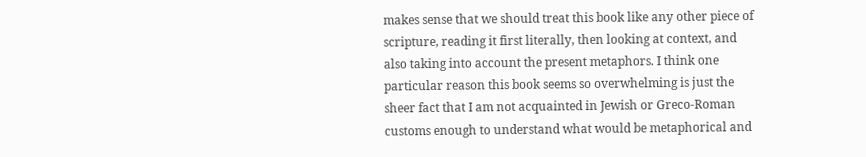makes sense that we should treat this book like any other piece of scripture, reading it first literally, then looking at context, and also taking into account the present metaphors. I think one particular reason this book seems so overwhelming is just the sheer fact that I am not acquainted in Jewish or Greco-Roman customs enough to understand what would be metaphorical and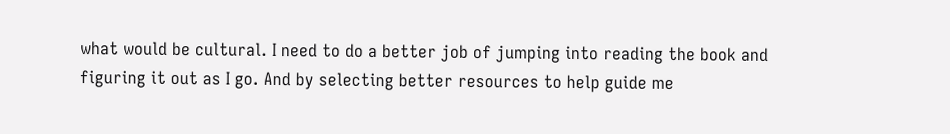what would be cultural. I need to do a better job of jumping into reading the book and figuring it out as I go. And by selecting better resources to help guide me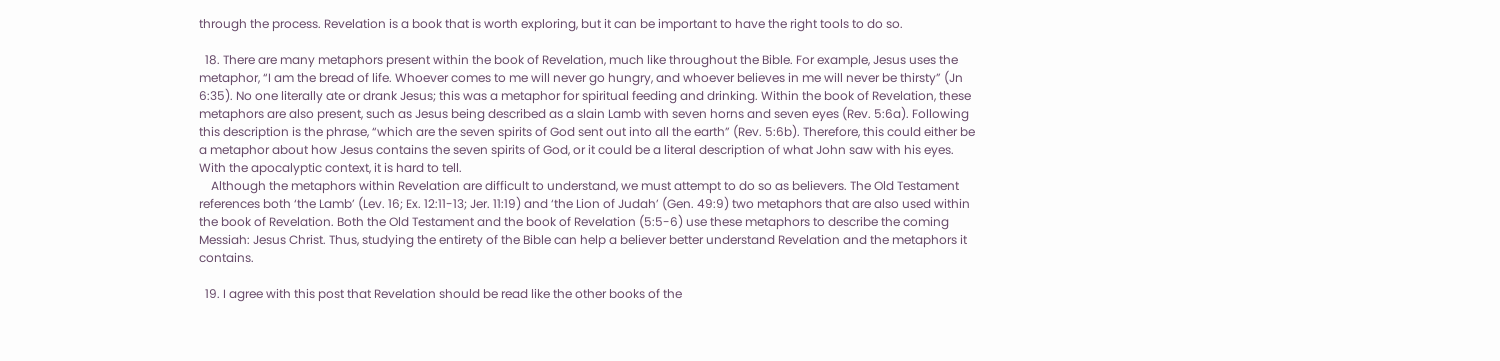through the process. Revelation is a book that is worth exploring, but it can be important to have the right tools to do so.

  18. There are many metaphors present within the book of Revelation, much like throughout the Bible. For example, Jesus uses the metaphor, “I am the bread of life. Whoever comes to me will never go hungry, and whoever believes in me will never be thirsty” (Jn 6:35). No one literally ate or drank Jesus; this was a metaphor for spiritual feeding and drinking. Within the book of Revelation, these metaphors are also present, such as Jesus being described as a slain Lamb with seven horns and seven eyes (Rev. 5:6a). Following this description is the phrase, “which are the seven spirits of God sent out into all the earth” (Rev. 5:6b). Therefore, this could either be a metaphor about how Jesus contains the seven spirits of God, or it could be a literal description of what John saw with his eyes. With the apocalyptic context, it is hard to tell.
    Although the metaphors within Revelation are difficult to understand, we must attempt to do so as believers. The Old Testament references both ‘the Lamb’ (Lev. 16; Ex. 12:11-13; Jer. 11:19) and ‘the Lion of Judah’ (Gen. 49:9) two metaphors that are also used within the book of Revelation. Both the Old Testament and the book of Revelation (5:5-6) use these metaphors to describe the coming Messiah: Jesus Christ. Thus, studying the entirety of the Bible can help a believer better understand Revelation and the metaphors it contains.

  19. I agree with this post that Revelation should be read like the other books of the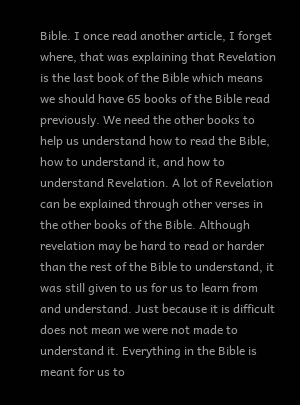Bible. I once read another article, I forget where, that was explaining that Revelation is the last book of the Bible which means we should have 65 books of the Bible read previously. We need the other books to help us understand how to read the Bible, how to understand it, and how to understand Revelation. A lot of Revelation can be explained through other verses in the other books of the Bible. Although revelation may be hard to read or harder than the rest of the Bible to understand, it was still given to us for us to learn from and understand. Just because it is difficult does not mean we were not made to understand it. Everything in the Bible is meant for us to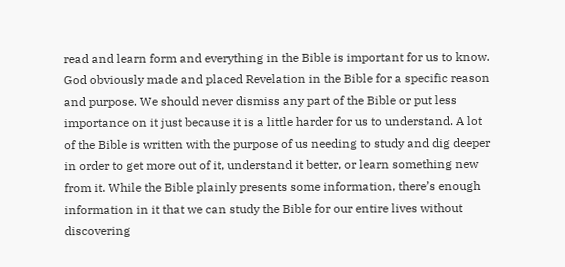read and learn form and everything in the Bible is important for us to know. God obviously made and placed Revelation in the Bible for a specific reason and purpose. We should never dismiss any part of the Bible or put less importance on it just because it is a little harder for us to understand. A lot of the Bible is written with the purpose of us needing to study and dig deeper in order to get more out of it, understand it better, or learn something new from it. While the Bible plainly presents some information, there’s enough information in it that we can study the Bible for our entire lives without discovering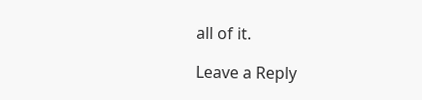all of it.

Leave a Reply